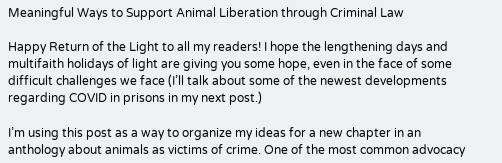Meaningful Ways to Support Animal Liberation through Criminal Law

Happy Return of the Light to all my readers! I hope the lengthening days and multifaith holidays of light are giving you some hope, even in the face of some difficult challenges we face (I’ll talk about some of the newest developments regarding COVID in prisons in my next post.)

I’m using this post as a way to organize my ideas for a new chapter in an anthology about animals as victims of crime. One of the most common advocacy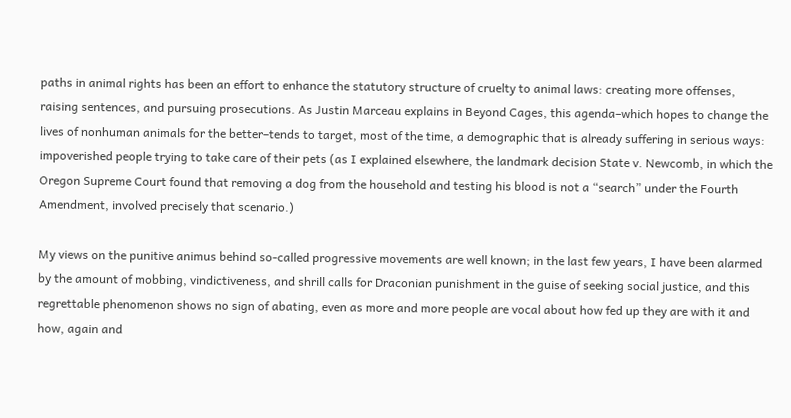paths in animal rights has been an effort to enhance the statutory structure of cruelty to animal laws: creating more offenses, raising sentences, and pursuing prosecutions. As Justin Marceau explains in Beyond Cages, this agenda–which hopes to change the lives of nonhuman animals for the better–tends to target, most of the time, a demographic that is already suffering in serious ways: impoverished people trying to take care of their pets (as I explained elsewhere, the landmark decision State v. Newcomb, in which the Oregon Supreme Court found that removing a dog from the household and testing his blood is not a “search” under the Fourth Amendment, involved precisely that scenario.)

My views on the punitive animus behind so-called progressive movements are well known; in the last few years, I have been alarmed by the amount of mobbing, vindictiveness, and shrill calls for Draconian punishment in the guise of seeking social justice, and this regrettable phenomenon shows no sign of abating, even as more and more people are vocal about how fed up they are with it and how, again and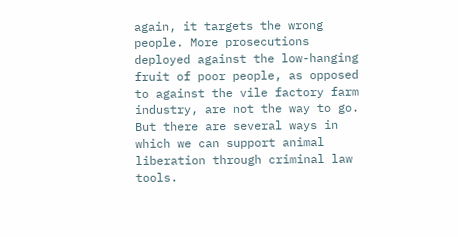again, it targets the wrong people. More prosecutions deployed against the low-hanging fruit of poor people, as opposed to against the vile factory farm industry, are not the way to go. But there are several ways in which we can support animal liberation through criminal law tools.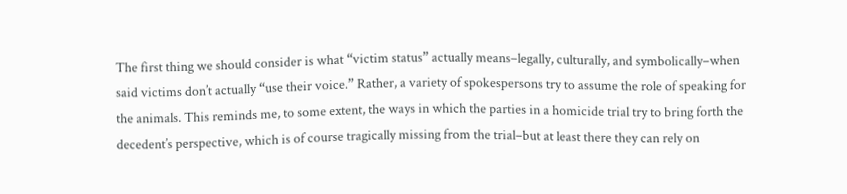The first thing we should consider is what “victim status” actually means–legally, culturally, and symbolically–when said victims don’t actually “use their voice.” Rather, a variety of spokespersons try to assume the role of speaking for the animals. This reminds me, to some extent, the ways in which the parties in a homicide trial try to bring forth the decedent’s perspective, which is of course tragically missing from the trial–but at least there they can rely on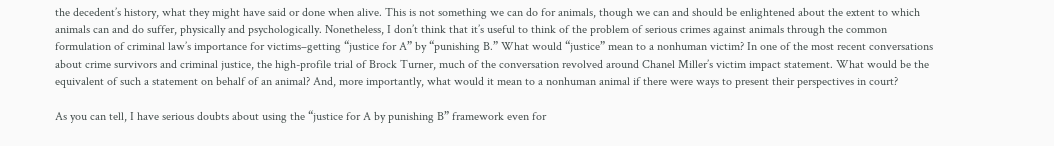the decedent’s history, what they might have said or done when alive. This is not something we can do for animals, though we can and should be enlightened about the extent to which animals can and do suffer, physically and psychologically. Nonetheless, I don’t think that it’s useful to think of the problem of serious crimes against animals through the common formulation of criminal law’s importance for victims–getting “justice for A” by “punishing B.” What would “justice” mean to a nonhuman victim? In one of the most recent conversations about crime survivors and criminal justice, the high-profile trial of Brock Turner, much of the conversation revolved around Chanel Miller’s victim impact statement. What would be the equivalent of such a statement on behalf of an animal? And, more importantly, what would it mean to a nonhuman animal if there were ways to present their perspectives in court?

As you can tell, I have serious doubts about using the “justice for A by punishing B” framework even for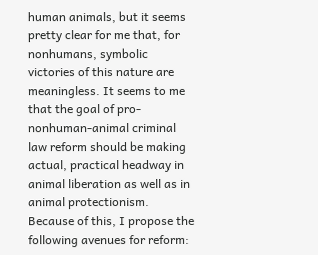human animals, but it seems pretty clear for me that, for nonhumans, symbolic victories of this nature are meaningless. It seems to me that the goal of pro-nonhuman-animal criminal law reform should be making actual, practical headway in animal liberation as well as in animal protectionism. Because of this, I propose the following avenues for reform: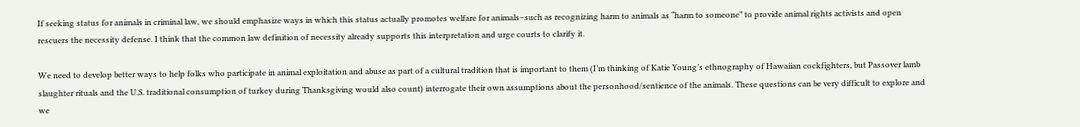If seeking status for animals in criminal law, we should emphasize ways in which this status actually promotes welfare for animals–such as recognizing harm to animals as “harm to someone” to provide animal rights activists and open rescuers the necessity defense. I think that the common law definition of necessity already supports this interpretation and urge courts to clarify it.

We need to develop better ways to help folks who participate in animal exploitation and abuse as part of a cultural tradition that is important to them (I’m thinking of Katie Young’s ethnography of Hawaiian cockfighters, but Passover lamb slaughter rituals and the U.S. traditional consumption of turkey during Thanksgiving would also count) interrogate their own assumptions about the personhood/sentience of the animals. These questions can be very difficult to explore and we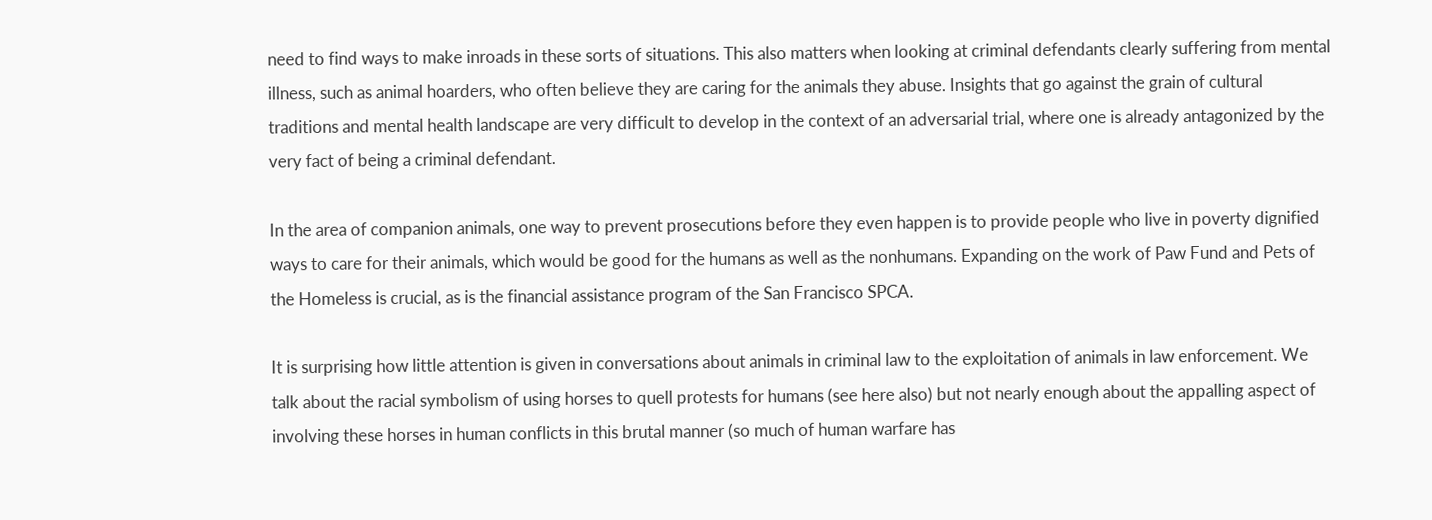need to find ways to make inroads in these sorts of situations. This also matters when looking at criminal defendants clearly suffering from mental illness, such as animal hoarders, who often believe they are caring for the animals they abuse. Insights that go against the grain of cultural traditions and mental health landscape are very difficult to develop in the context of an adversarial trial, where one is already antagonized by the very fact of being a criminal defendant.

In the area of companion animals, one way to prevent prosecutions before they even happen is to provide people who live in poverty dignified ways to care for their animals, which would be good for the humans as well as the nonhumans. Expanding on the work of Paw Fund and Pets of the Homeless is crucial, as is the financial assistance program of the San Francisco SPCA.

It is surprising how little attention is given in conversations about animals in criminal law to the exploitation of animals in law enforcement. We talk about the racial symbolism of using horses to quell protests for humans (see here also) but not nearly enough about the appalling aspect of involving these horses in human conflicts in this brutal manner (so much of human warfare has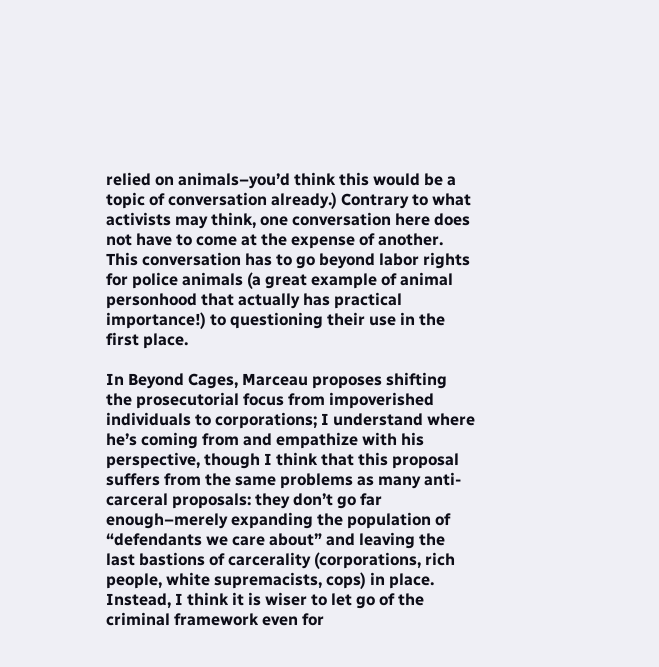relied on animals–you’d think this would be a topic of conversation already.) Contrary to what activists may think, one conversation here does not have to come at the expense of another. This conversation has to go beyond labor rights for police animals (a great example of animal personhood that actually has practical importance!) to questioning their use in the first place.

In Beyond Cages, Marceau proposes shifting the prosecutorial focus from impoverished individuals to corporations; I understand where he’s coming from and empathize with his perspective, though I think that this proposal suffers from the same problems as many anti-carceral proposals: they don’t go far enough–merely expanding the population of “defendants we care about” and leaving the last bastions of carcerality (corporations, rich people, white supremacists, cops) in place. Instead, I think it is wiser to let go of the criminal framework even for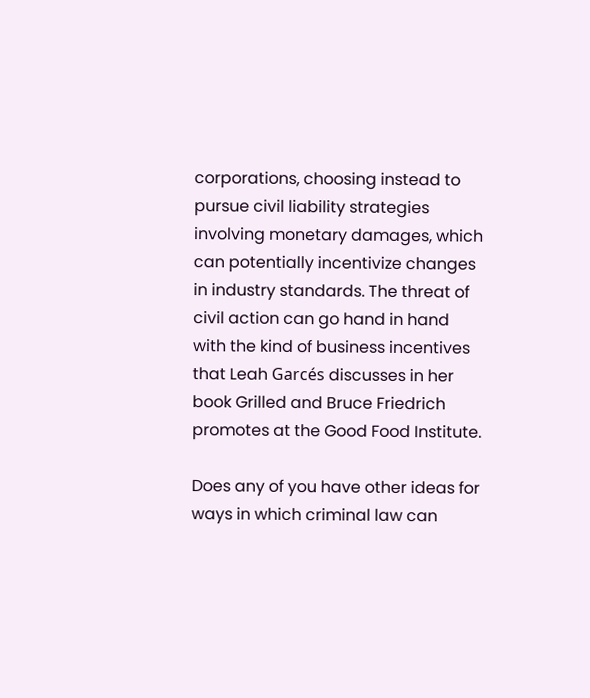corporations, choosing instead to pursue civil liability strategies involving monetary damages, which can potentially incentivize changes in industry standards. The threat of civil action can go hand in hand with the kind of business incentives that Leah Garcés discusses in her book Grilled and Bruce Friedrich promotes at the Good Food Institute.

Does any of you have other ideas for ways in which criminal law can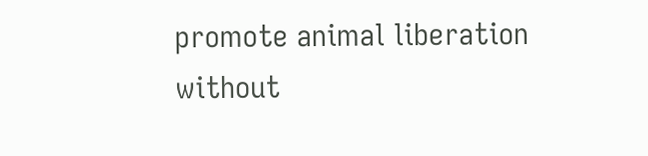promote animal liberation without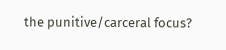the punitive/carceral focus?